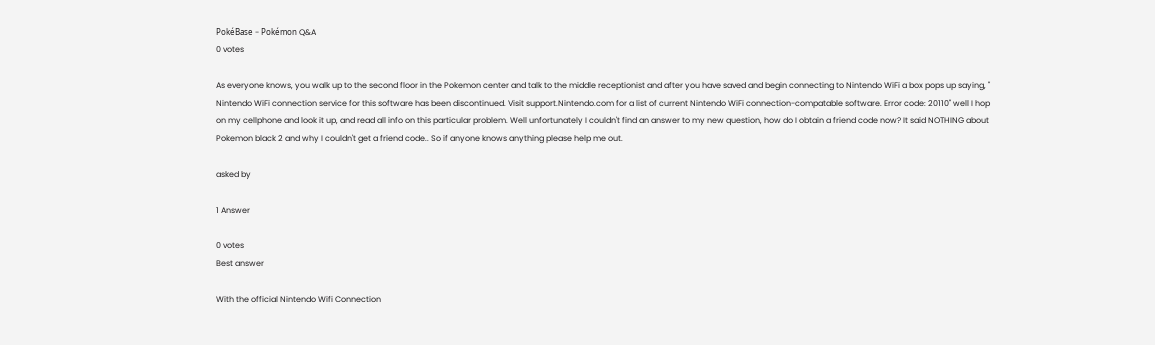PokéBase - Pokémon Q&A
0 votes

As everyone knows, you walk up to the second floor in the Pokemon center and talk to the middle receptionist and after you have saved and begin connecting to Nintendo WiFi a box pops up saying, " Nintendo WiFi connection service for this software has been discontinued. Visit support.Nintendo.com for a list of current Nintendo WiFi connection-compatable software. Error code: 20110" well I hop on my cellphone and look it up, and read all info on this particular problem. Well unfortunately I couldn't find an answer to my new question, how do I obtain a friend code now? It said NOTHING about Pokemon black 2 and why I couldn't get a friend code.. So if anyone knows anything please help me out.

asked by

1 Answer

0 votes
Best answer

With the official Nintendo Wifi Connection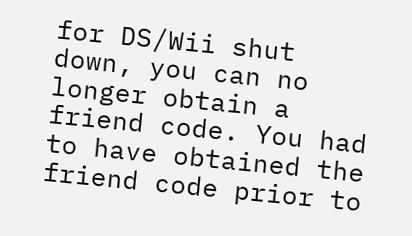for DS/Wii shut down, you can no longer obtain a friend code. You had to have obtained the friend code prior to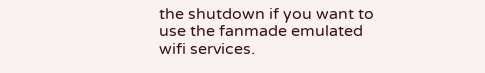the shutdown if you want to use the fanmade emulated wifi services.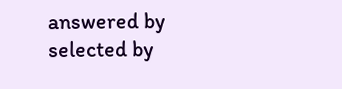answered by
selected by